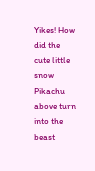Yikes! How did the cute little snow Pikachu above turn into the beast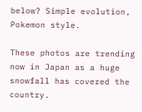below? Simple evolution, Pokemon style.

These photos are trending now in Japan as a huge snowfall has covered the country.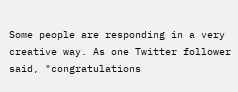Some people are responding in a very creative way. As one Twitter follower said, "congratulations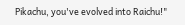Pikachu, you've evolved into Raichu!"